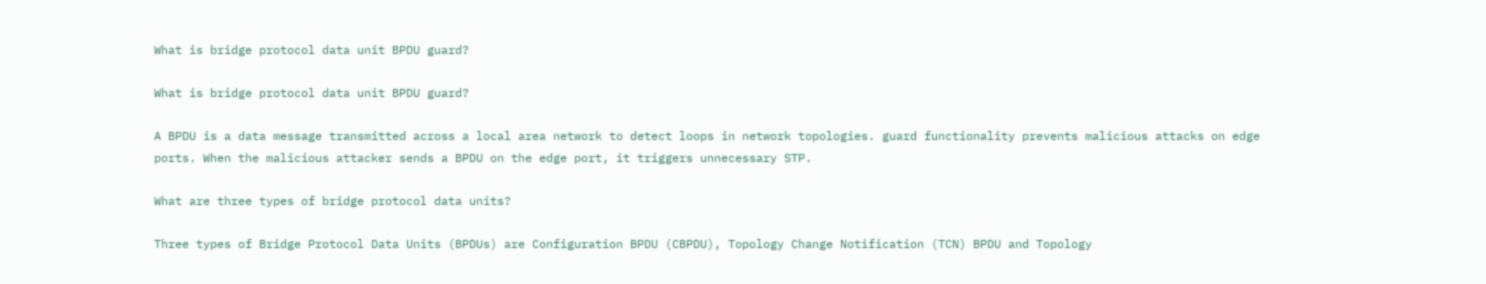What is bridge protocol data unit BPDU guard?

What is bridge protocol data unit BPDU guard?

A BPDU is a data message transmitted across a local area network to detect loops in network topologies. guard functionality prevents malicious attacks on edge ports. When the malicious attacker sends a BPDU on the edge port, it triggers unnecessary STP.

What are three types of bridge protocol data units?

Three types of Bridge Protocol Data Units (BPDUs) are Configuration BPDU (CBPDU), Topology Change Notification (TCN) BPDU and Topology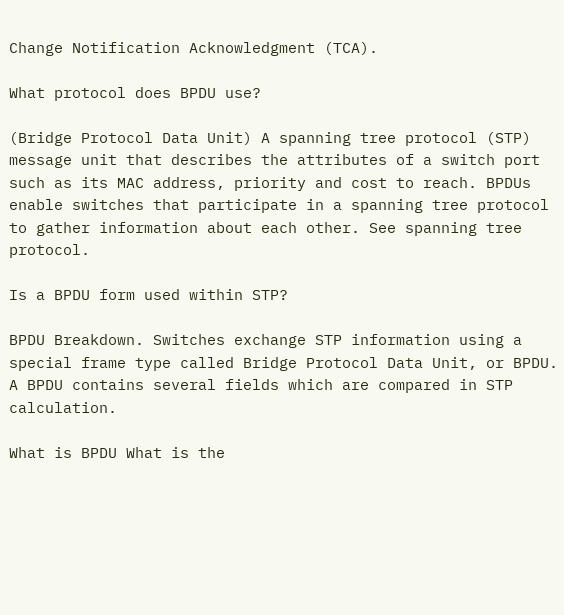Change Notification Acknowledgment (TCA).

What protocol does BPDU use?

(Bridge Protocol Data Unit) A spanning tree protocol (STP) message unit that describes the attributes of a switch port such as its MAC address, priority and cost to reach. BPDUs enable switches that participate in a spanning tree protocol to gather information about each other. See spanning tree protocol.

Is a BPDU form used within STP?

BPDU Breakdown. Switches exchange STP information using a special frame type called Bridge Protocol Data Unit, or BPDU. A BPDU contains several fields which are compared in STP calculation.

What is BPDU What is the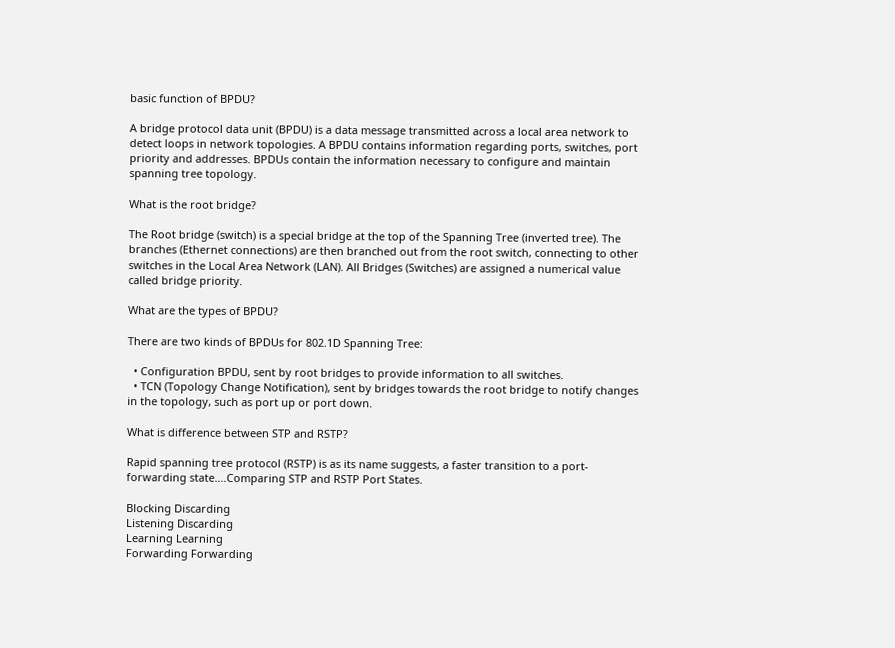basic function of BPDU?

A bridge protocol data unit (BPDU) is a data message transmitted across a local area network to detect loops in network topologies. A BPDU contains information regarding ports, switches, port priority and addresses. BPDUs contain the information necessary to configure and maintain spanning tree topology.

What is the root bridge?

The Root bridge (switch) is a special bridge at the top of the Spanning Tree (inverted tree). The branches (Ethernet connections) are then branched out from the root switch, connecting to other switches in the Local Area Network (LAN). All Bridges (Switches) are assigned a numerical value called bridge priority.

What are the types of BPDU?

There are two kinds of BPDUs for 802.1D Spanning Tree:

  • Configuration BPDU, sent by root bridges to provide information to all switches.
  • TCN (Topology Change Notification), sent by bridges towards the root bridge to notify changes in the topology, such as port up or port down.

What is difference between STP and RSTP?

Rapid spanning tree protocol (RSTP) is as its name suggests, a faster transition to a port-forwarding state….Comparing STP and RSTP Port States.

Blocking Discarding
Listening Discarding
Learning Learning
Forwarding Forwarding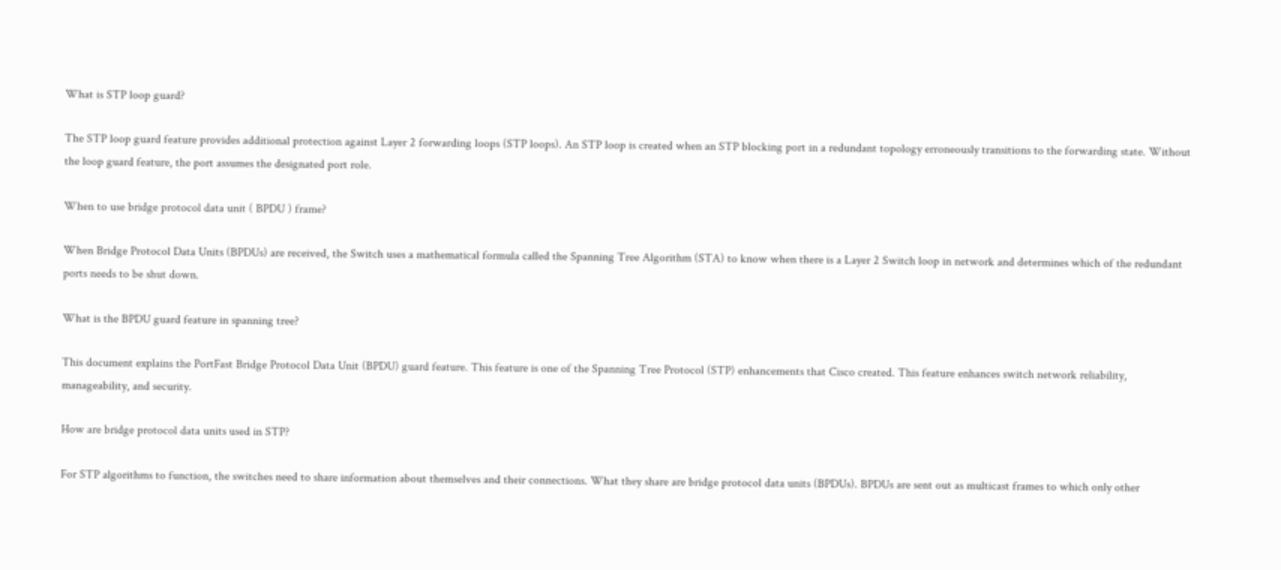What is STP loop guard?

The STP loop guard feature provides additional protection against Layer 2 forwarding loops (STP loops). An STP loop is created when an STP blocking port in a redundant topology erroneously transitions to the forwarding state. Without the loop guard feature, the port assumes the designated port role.

When to use bridge protocol data unit ( BPDU ) frame?

When Bridge Protocol Data Units (BPDUs) are received, the Switch uses a mathematical formula called the Spanning Tree Algorithm (STA) to know when there is a Layer 2 Switch loop in network and determines which of the redundant ports needs to be shut down.

What is the BPDU guard feature in spanning tree?

This document explains the PortFast Bridge Protocol Data Unit (BPDU) guard feature. This feature is one of the Spanning Tree Protocol (STP) enhancements that Cisco created. This feature enhances switch network reliability, manageability, and security.

How are bridge protocol data units used in STP?

For STP algorithms to function, the switches need to share information about themselves and their connections. What they share are bridge protocol data units (BPDUs). BPDUs are sent out as multicast frames to which only other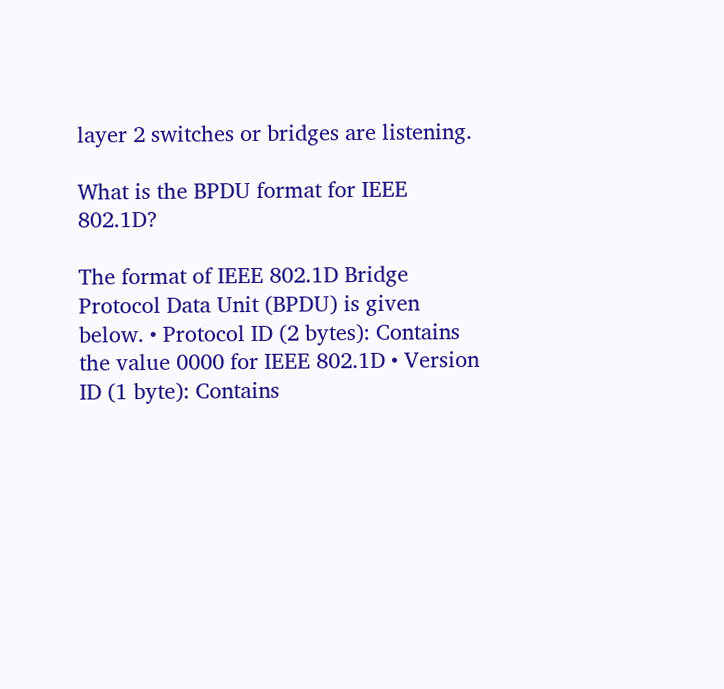layer 2 switches or bridges are listening.

What is the BPDU format for IEEE 802.1D?

The format of IEEE 802.1D Bridge Protocol Data Unit (BPDU) is given below. • Protocol ID (2 bytes): Contains the value 0000 for IEEE 802.1D • Version ID (1 byte): Contains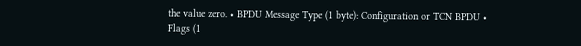the value zero. • BPDU Message Type (1 byte): Configuration or TCN BPDU • Flags (1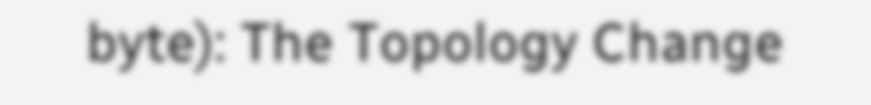byte): The Topology Change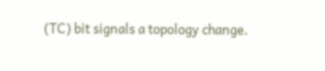(TC) bit signals a topology change.